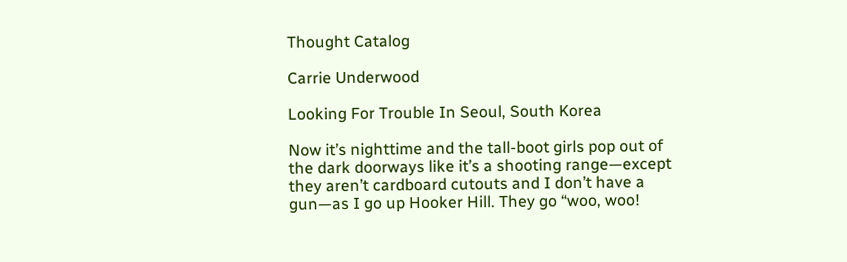Thought Catalog

Carrie Underwood

Looking For Trouble In Seoul, South Korea

Now it’s nighttime and the tall-boot girls pop out of the dark doorways like it’s a shooting range—except they aren’t cardboard cutouts and I don’t have a gun—as I go up Hooker Hill. They go “woo, woo!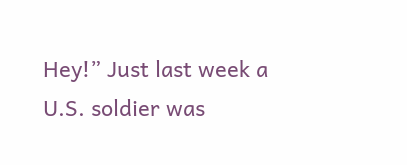Hey!” Just last week a U.S. soldier was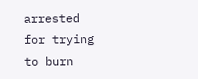arrested for trying to burn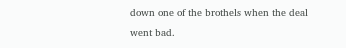down one of the brothels when the deal went bad.